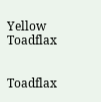Yellow Toadflax


Toadflax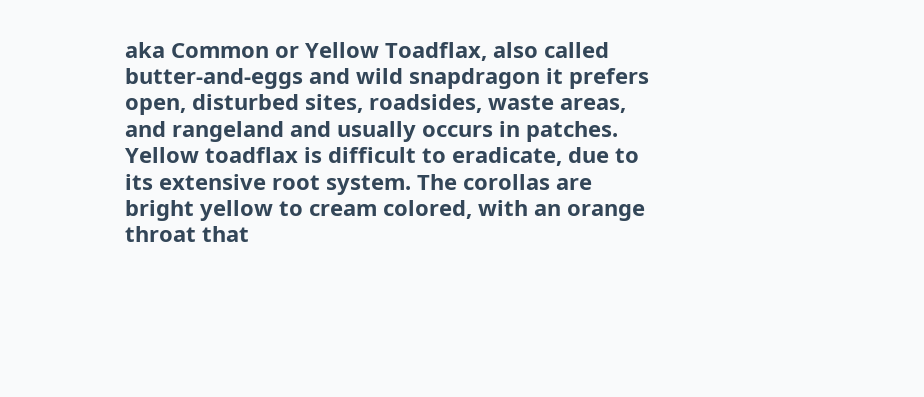aka Common or Yellow Toadflax, also called butter-and-eggs and wild snapdragon it prefers open, disturbed sites, roadsides, waste areas, and rangeland and usually occurs in patches. Yellow toadflax is difficult to eradicate, due to its extensive root system. The corollas are bright yellow to cream colored, with an orange throat that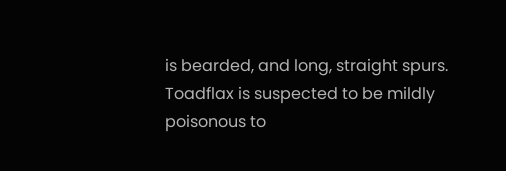is bearded, and long, straight spurs. Toadflax is suspected to be mildly poisonous to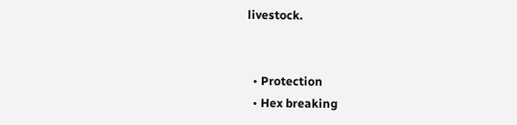livestock.


  • Protection
  • Hex breaking